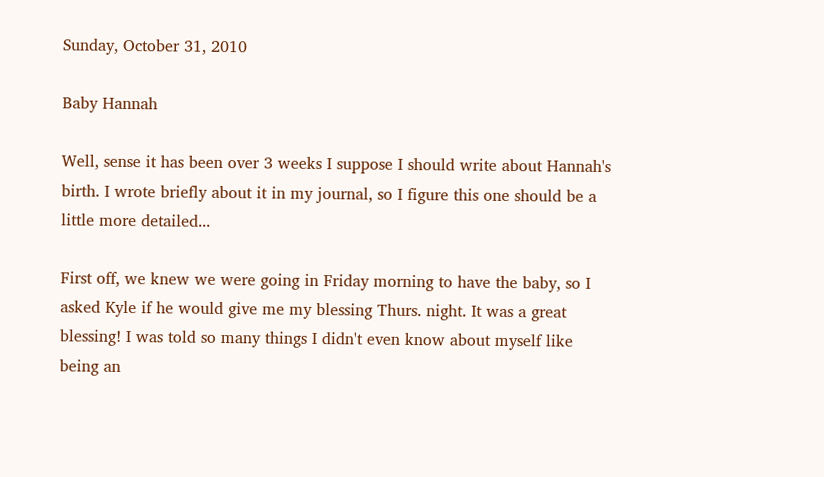Sunday, October 31, 2010

Baby Hannah

Well, sense it has been over 3 weeks I suppose I should write about Hannah's birth. I wrote briefly about it in my journal, so I figure this one should be a little more detailed...

First off, we knew we were going in Friday morning to have the baby, so I asked Kyle if he would give me my blessing Thurs. night. It was a great blessing! I was told so many things I didn't even know about myself like being an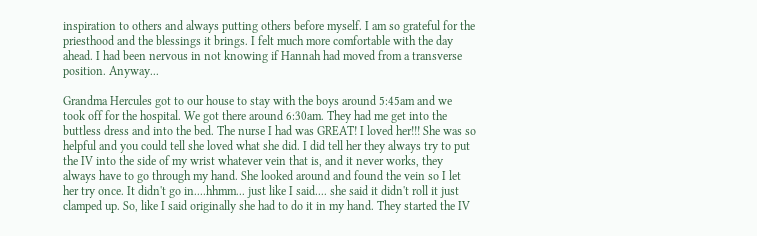inspiration to others and always putting others before myself. I am so grateful for the priesthood and the blessings it brings. I felt much more comfortable with the day ahead. I had been nervous in not knowing if Hannah had moved from a transverse position. Anyway...

Grandma Hercules got to our house to stay with the boys around 5:45am and we took off for the hospital. We got there around 6:30am. They had me get into the buttless dress and into the bed. The nurse I had was GREAT! I loved her!!! She was so helpful and you could tell she loved what she did. I did tell her they always try to put the IV into the side of my wrist whatever vein that is, and it never works, they always have to go through my hand. She looked around and found the vein so I let her try once. It didn't go in....hhmm... just like I said.... she said it didn't roll it just clamped up. So, like I said originally she had to do it in my hand. They started the IV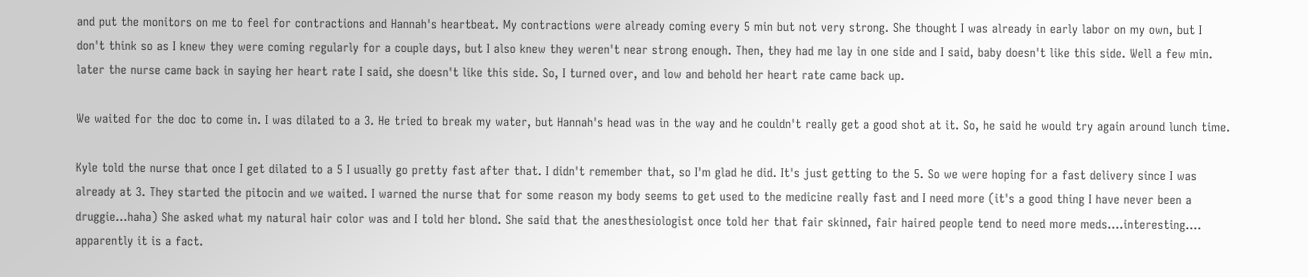and put the monitors on me to feel for contractions and Hannah's heartbeat. My contractions were already coming every 5 min but not very strong. She thought I was already in early labor on my own, but I don't think so as I knew they were coming regularly for a couple days, but I also knew they weren't near strong enough. Then, they had me lay in one side and I said, baby doesn't like this side. Well a few min. later the nurse came back in saying her heart rate I said, she doesn't like this side. So, I turned over, and low and behold her heart rate came back up.

We waited for the doc to come in. I was dilated to a 3. He tried to break my water, but Hannah's head was in the way and he couldn't really get a good shot at it. So, he said he would try again around lunch time.

Kyle told the nurse that once I get dilated to a 5 I usually go pretty fast after that. I didn't remember that, so I'm glad he did. It's just getting to the 5. So we were hoping for a fast delivery since I was already at 3. They started the pitocin and we waited. I warned the nurse that for some reason my body seems to get used to the medicine really fast and I need more (it's a good thing I have never been a druggie...haha) She asked what my natural hair color was and I told her blond. She said that the anesthesiologist once told her that fair skinned, fair haired people tend to need more meds....interesting.... apparently it is a fact.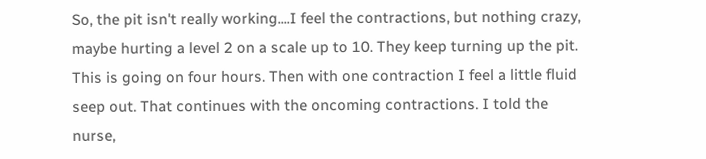So, the pit isn't really working....I feel the contractions, but nothing crazy, maybe hurting a level 2 on a scale up to 10. They keep turning up the pit. This is going on four hours. Then with one contraction I feel a little fluid seep out. That continues with the oncoming contractions. I told the nurse,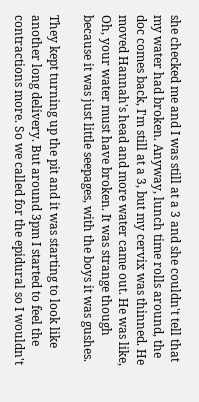she checked me and I was still at a 3 and she couldn't tell that my water had broken. Anyway, lunch time rolls around, the doc comes back, I'm still at a 3, but my cervix was thinned. He moved Hannah's head and more water came out. He was like, Oh, your water must have broken. It was strange though because it was just little seepages, with the boys it was gushes.

They kept turning up the pit and it was starting to look like another long delivery. But around 3pm I started to feel the contractions more. So we called for the epidural so I wouldn't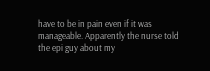have to be in pain even if it was manageable. Apparently the nurse told the epi guy about my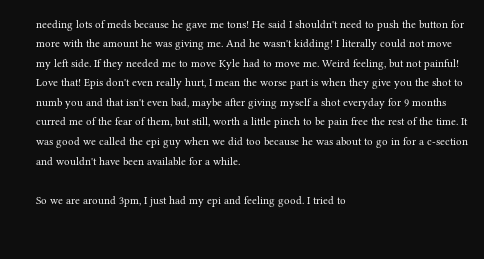needing lots of meds because he gave me tons! He said I shouldn't need to push the button for more with the amount he was giving me. And he wasn't kidding! I literally could not move my left side. If they needed me to move Kyle had to move me. Weird feeling, but not painful! Love that! Epis don't even really hurt, I mean the worse part is when they give you the shot to numb you and that isn't even bad, maybe after giving myself a shot everyday for 9 months curred me of the fear of them, but still, worth a little pinch to be pain free the rest of the time. It was good we called the epi guy when we did too because he was about to go in for a c-section and wouldn't have been available for a while.

So we are around 3pm, I just had my epi and feeling good. I tried to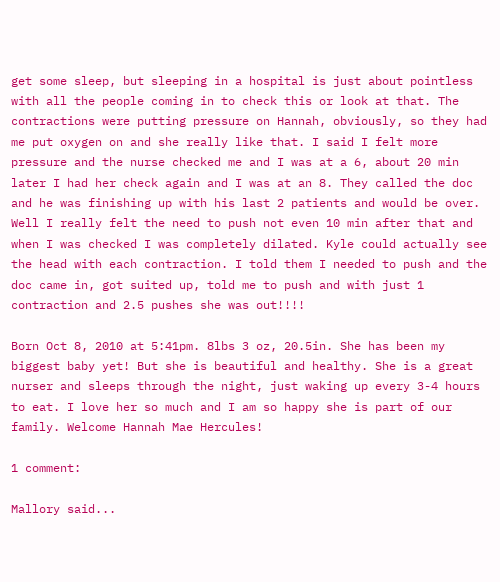get some sleep, but sleeping in a hospital is just about pointless with all the people coming in to check this or look at that. The contractions were putting pressure on Hannah, obviously, so they had me put oxygen on and she really like that. I said I felt more pressure and the nurse checked me and I was at a 6, about 20 min later I had her check again and I was at an 8. They called the doc and he was finishing up with his last 2 patients and would be over. Well I really felt the need to push not even 10 min after that and when I was checked I was completely dilated. Kyle could actually see the head with each contraction. I told them I needed to push and the doc came in, got suited up, told me to push and with just 1 contraction and 2.5 pushes she was out!!!!

Born Oct 8, 2010 at 5:41pm. 8lbs 3 oz, 20.5in. She has been my biggest baby yet! But she is beautiful and healthy. She is a great nurser and sleeps through the night, just waking up every 3-4 hours to eat. I love her so much and I am so happy she is part of our family. Welcome Hannah Mae Hercules!

1 comment:

Mallory said...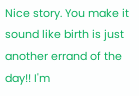Nice story. You make it sound like birth is just another errand of the day!! I'm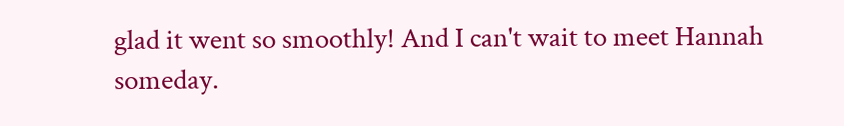glad it went so smoothly! And I can't wait to meet Hannah someday.